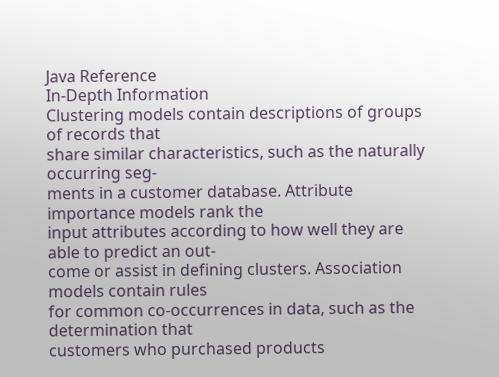Java Reference
In-Depth Information
Clustering models contain descriptions of groups of records that
share similar characteristics, such as the naturally occurring seg-
ments in a customer database. Attribute importance models rank the
input attributes according to how well they are able to predict an out-
come or assist in defining clusters. Association models contain rules
for common co-occurrences in data, such as the determination that
customers who purchased products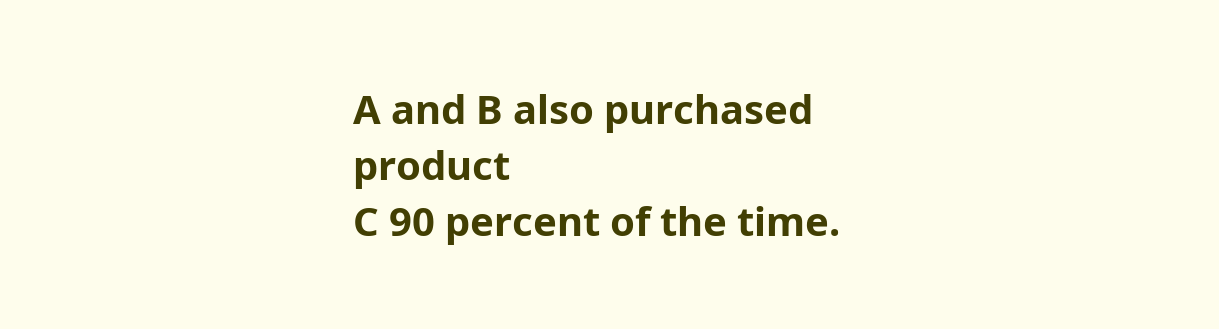A and B also purchased product
C 90 percent of the time.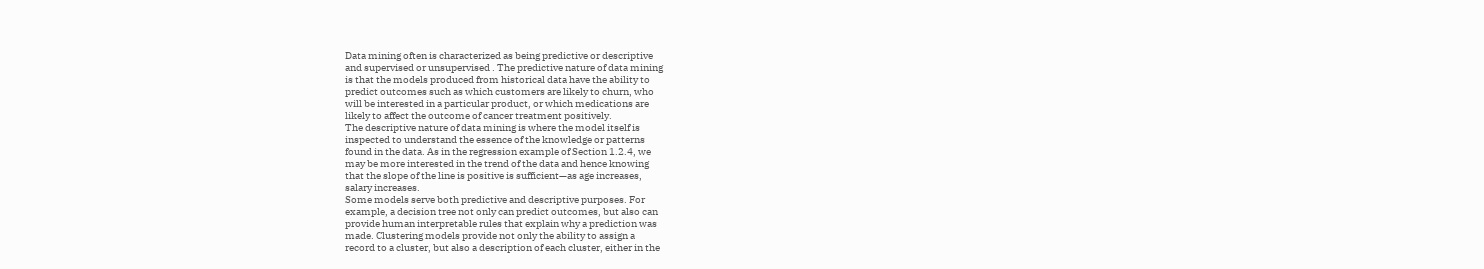Data mining often is characterized as being predictive or descriptive
and supervised or unsupervised . The predictive nature of data mining
is that the models produced from historical data have the ability to
predict outcomes such as which customers are likely to churn, who
will be interested in a particular product, or which medications are
likely to affect the outcome of cancer treatment positively.
The descriptive nature of data mining is where the model itself is
inspected to understand the essence of the knowledge or patterns
found in the data. As in the regression example of Section 1.2.4, we
may be more interested in the trend of the data and hence knowing
that the slope of the line is positive is sufficient—as age increases,
salary increases.
Some models serve both predictive and descriptive purposes. For
example, a decision tree not only can predict outcomes, but also can
provide human interpretable rules that explain why a prediction was
made. Clustering models provide not only the ability to assign a
record to a cluster, but also a description of each cluster, either in the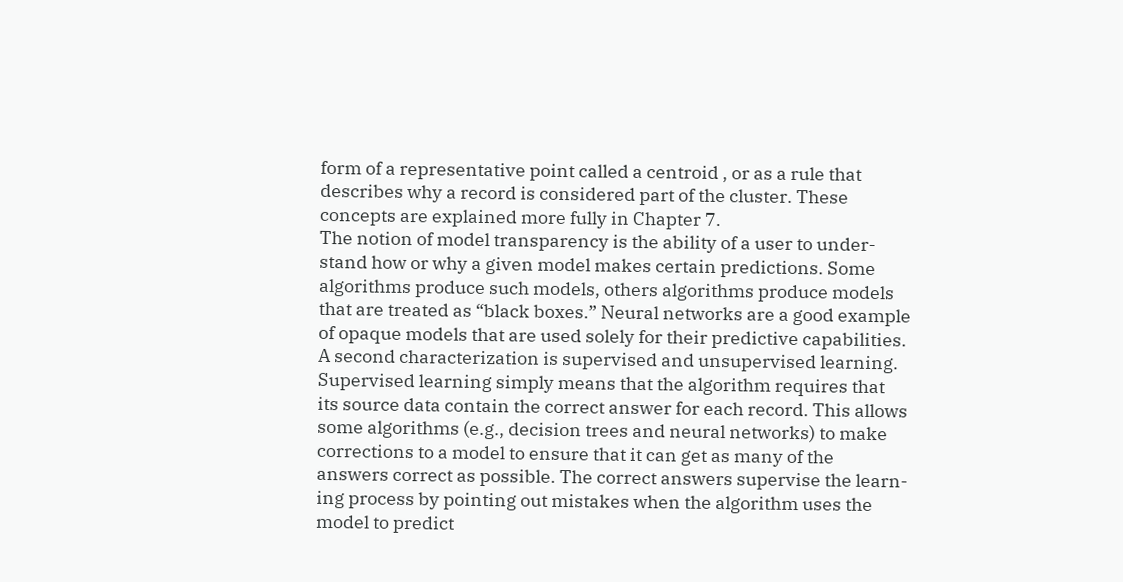form of a representative point called a centroid , or as a rule that
describes why a record is considered part of the cluster. These
concepts are explained more fully in Chapter 7.
The notion of model transparency is the ability of a user to under-
stand how or why a given model makes certain predictions. Some
algorithms produce such models, others algorithms produce models
that are treated as “black boxes.” Neural networks are a good example
of opaque models that are used solely for their predictive capabilities.
A second characterization is supervised and unsupervised learning.
Supervised learning simply means that the algorithm requires that
its source data contain the correct answer for each record. This allows
some algorithms (e.g., decision trees and neural networks) to make
corrections to a model to ensure that it can get as many of the
answers correct as possible. The correct answers supervise the learn-
ing process by pointing out mistakes when the algorithm uses the
model to predict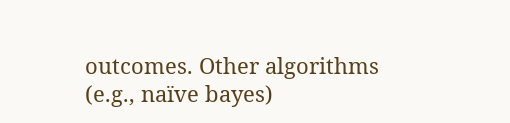outcomes. Other algorithms (e.g., naïve bayes)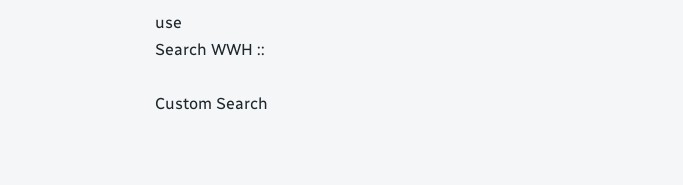use
Search WWH ::

Custom Search